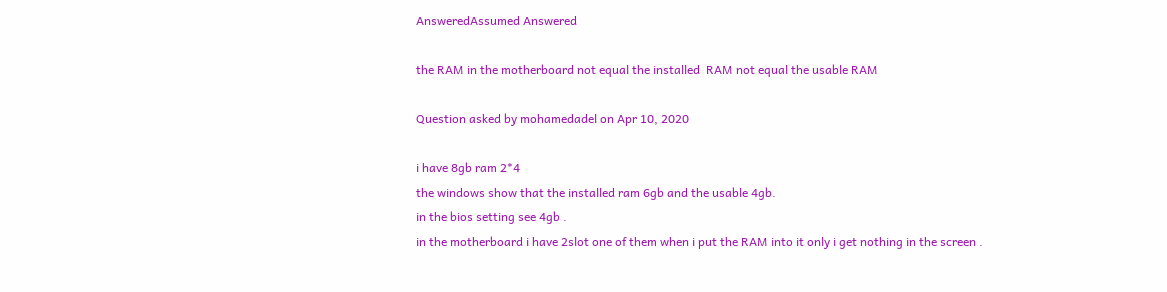AnsweredAssumed Answered

the RAM in the motherboard not equal the installed  RAM not equal the usable RAM

Question asked by mohamedadel on Apr 10, 2020

i have 8gb ram 2*4
the windows show that the installed ram 6gb and the usable 4gb.
in the bios setting see 4gb .
in the motherboard i have 2slot one of them when i put the RAM into it only i get nothing in the screen .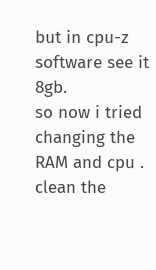but in cpu-z software see it 8gb.
so now i tried changing the RAM and cpu .
clean the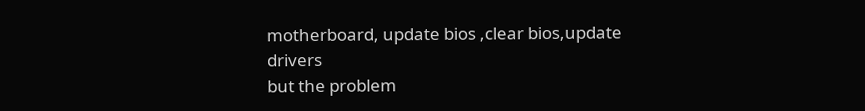motherboard, update bios ,clear bios,update drivers
but the problem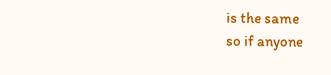is the same
so if anyone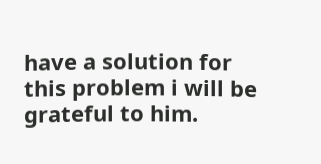have a solution for this problem i will be grateful to him.